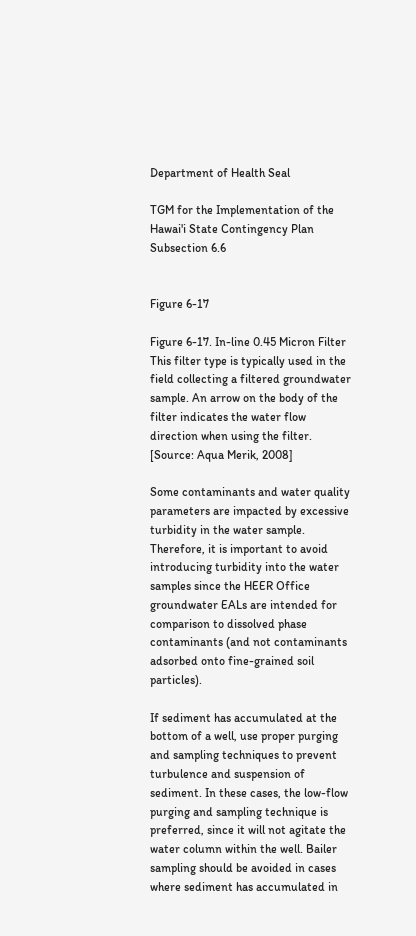Department of Health Seal

TGM for the Implementation of the Hawai'i State Contingency Plan
Subsection 6.6


Figure 6-17

Figure 6-17. In-line 0.45 Micron Filter
This filter type is typically used in the field collecting a filtered groundwater sample. An arrow on the body of the filter indicates the water flow direction when using the filter.
[Source: Aqua Merik, 2008]

Some contaminants and water quality parameters are impacted by excessive turbidity in the water sample. Therefore, it is important to avoid introducing turbidity into the water samples since the HEER Office groundwater EALs are intended for comparison to dissolved phase contaminants (and not contaminants adsorbed onto fine-grained soil particles).

If sediment has accumulated at the bottom of a well, use proper purging and sampling techniques to prevent turbulence and suspension of sediment. In these cases, the low-flow purging and sampling technique is preferred, since it will not agitate the water column within the well. Bailer sampling should be avoided in cases where sediment has accumulated in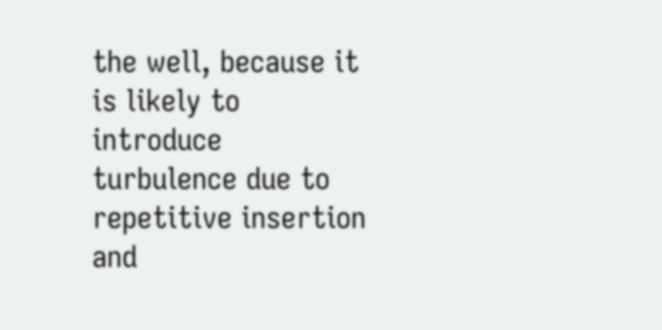the well, because it is likely to introduce turbulence due to repetitive insertion and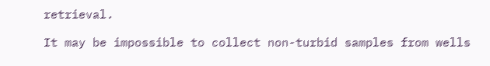retrieval.

It may be impossible to collect non-turbid samples from wells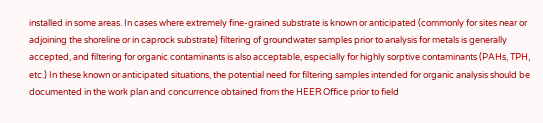installed in some areas. In cases where extremely fine-grained substrate is known or anticipated (commonly for sites near or adjoining the shoreline or in caprock substrate) filtering of groundwater samples prior to analysis for metals is generally accepted, and filtering for organic contaminants is also acceptable, especially for highly sorptive contaminants (PAHs, TPH, etc.) In these known or anticipated situations, the potential need for filtering samples intended for organic analysis should be documented in the work plan and concurrence obtained from the HEER Office prior to field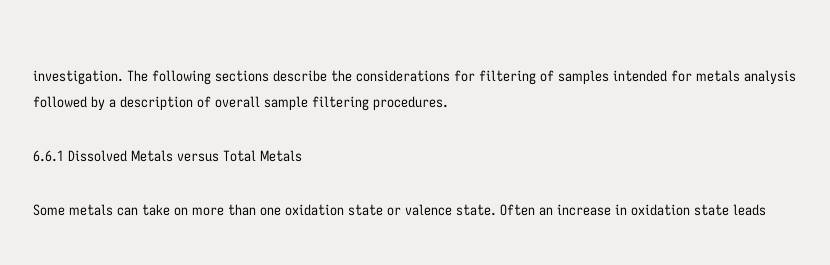investigation. The following sections describe the considerations for filtering of samples intended for metals analysis followed by a description of overall sample filtering procedures.

6.6.1 Dissolved Metals versus Total Metals

Some metals can take on more than one oxidation state or valence state. Often an increase in oxidation state leads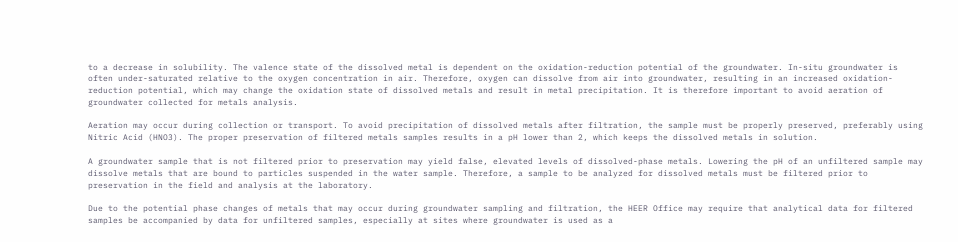to a decrease in solubility. The valence state of the dissolved metal is dependent on the oxidation-reduction potential of the groundwater. In-situ groundwater is often under-saturated relative to the oxygen concentration in air. Therefore, oxygen can dissolve from air into groundwater, resulting in an increased oxidation-reduction potential, which may change the oxidation state of dissolved metals and result in metal precipitation. It is therefore important to avoid aeration of groundwater collected for metals analysis.

Aeration may occur during collection or transport. To avoid precipitation of dissolved metals after filtration, the sample must be properly preserved, preferably using Nitric Acid (HNO3). The proper preservation of filtered metals samples results in a pH lower than 2, which keeps the dissolved metals in solution.

A groundwater sample that is not filtered prior to preservation may yield false, elevated levels of dissolved-phase metals. Lowering the pH of an unfiltered sample may dissolve metals that are bound to particles suspended in the water sample. Therefore, a sample to be analyzed for dissolved metals must be filtered prior to preservation in the field and analysis at the laboratory.

Due to the potential phase changes of metals that may occur during groundwater sampling and filtration, the HEER Office may require that analytical data for filtered samples be accompanied by data for unfiltered samples, especially at sites where groundwater is used as a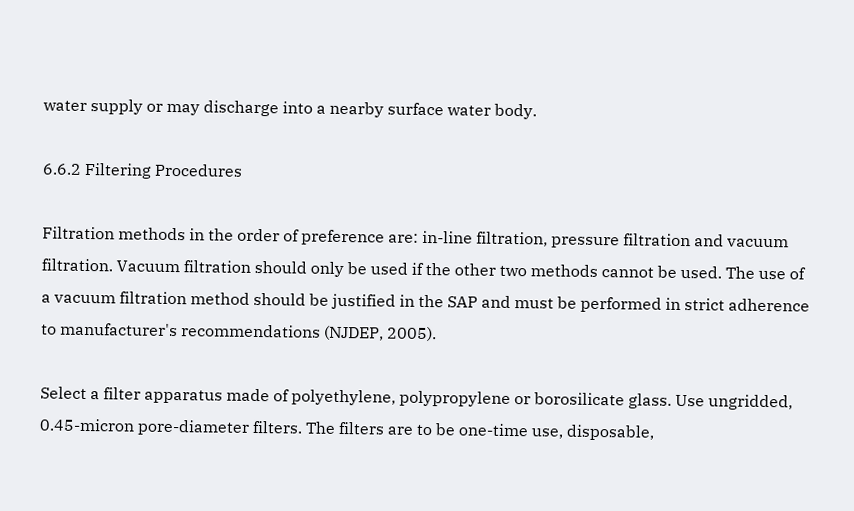water supply or may discharge into a nearby surface water body.

6.6.2 Filtering Procedures

Filtration methods in the order of preference are: in-line filtration, pressure filtration and vacuum filtration. Vacuum filtration should only be used if the other two methods cannot be used. The use of a vacuum filtration method should be justified in the SAP and must be performed in strict adherence to manufacturer's recommendations (NJDEP, 2005).

Select a filter apparatus made of polyethylene, polypropylene or borosilicate glass. Use ungridded, 0.45-micron pore-diameter filters. The filters are to be one-time use, disposable,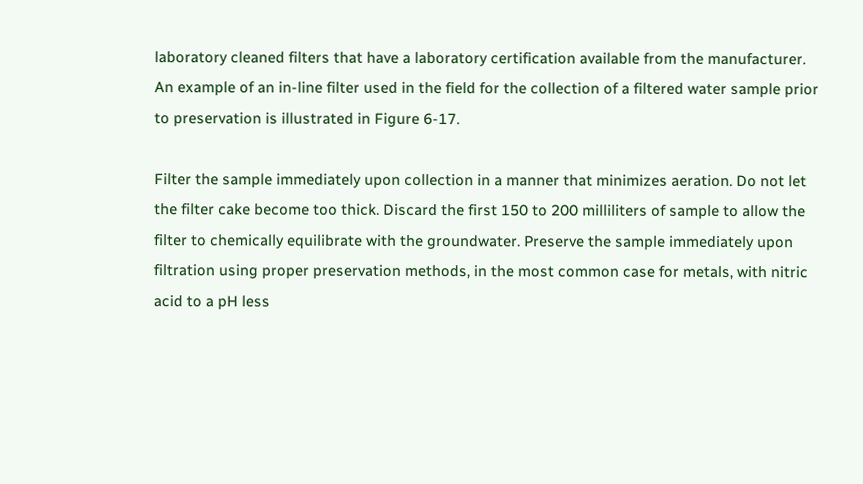laboratory cleaned filters that have a laboratory certification available from the manufacturer. An example of an in-line filter used in the field for the collection of a filtered water sample prior to preservation is illustrated in Figure 6-17.

Filter the sample immediately upon collection in a manner that minimizes aeration. Do not let the filter cake become too thick. Discard the first 150 to 200 milliliters of sample to allow the filter to chemically equilibrate with the groundwater. Preserve the sample immediately upon filtration using proper preservation methods, in the most common case for metals, with nitric acid to a pH less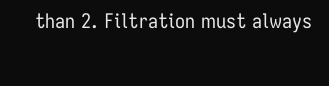than 2. Filtration must always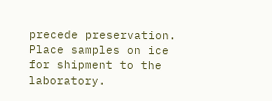precede preservation. Place samples on ice for shipment to the laboratory.